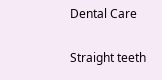Dental Care

Straight teeth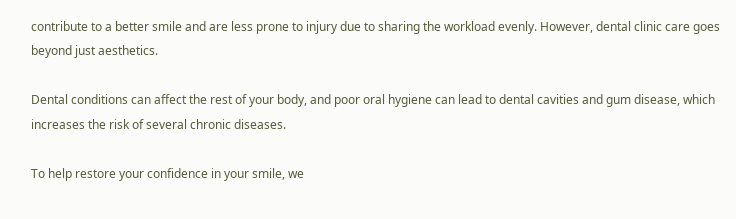contribute to a better smile and are less prone to injury due to sharing the workload evenly. However, dental clinic care goes beyond just aesthetics.

Dental conditions can affect the rest of your body, and poor oral hygiene can lead to dental cavities and gum disease, which increases the risk of several chronic diseases.

To help restore your confidence in your smile, we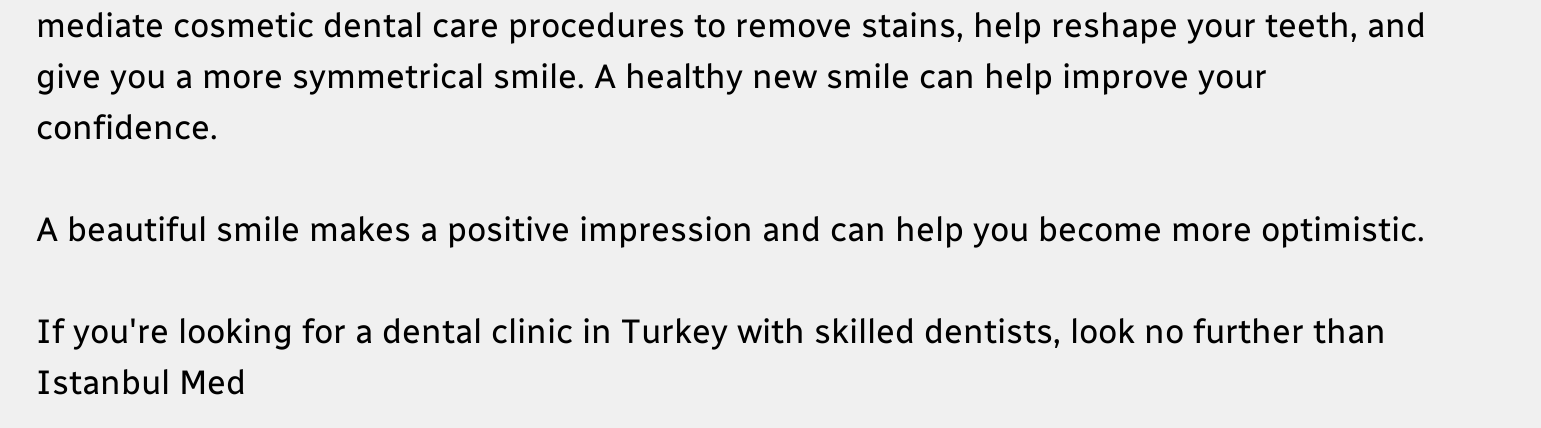mediate cosmetic dental care procedures to remove stains, help reshape your teeth, and give you a more symmetrical smile. A healthy new smile can help improve your confidence.

A beautiful smile makes a positive impression and can help you become more optimistic.

If you're looking for a dental clinic in Turkey with skilled dentists, look no further than Istanbul Med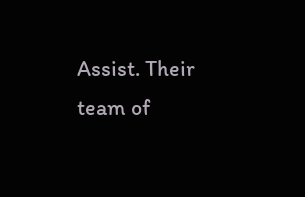Assist. Their team of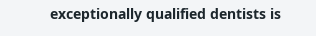exceptionally qualified dentists is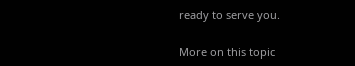ready to serve you.

More on this topic